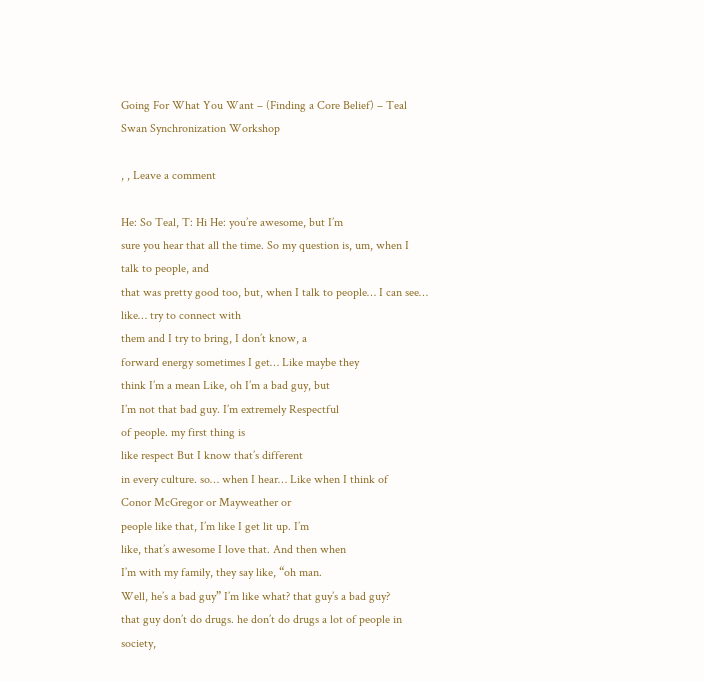Going For What You Want – (Finding a Core Belief) – Teal Swan Synchronization Workshop

, , Leave a comment

He: So Teal, T: Hi He: you’re awesome, but I’m
sure you hear that all the time. So my question is, um, when I talk to people, and
that was pretty good too, but, when I talk to people… I can see… like… try to connect with
them and I try to bring, I don’t know, a
forward energy sometimes I get… Like maybe they
think I’m a mean Like, oh I’m a bad guy, but
I’m not that bad guy. I’m extremely Respectful
of people. my first thing is
like respect But I know that’s different
in every culture. so… when I hear… Like when I think of
Conor McGregor or Mayweather or
people like that, I’m like I get lit up. I’m
like, that’s awesome I love that. And then when
I’m with my family, they say like, “oh man.
Well, he’s a bad guy” I’m like what? that guy’s a bad guy?
that guy don’t do drugs. he don’t do drugs a lot of people in society,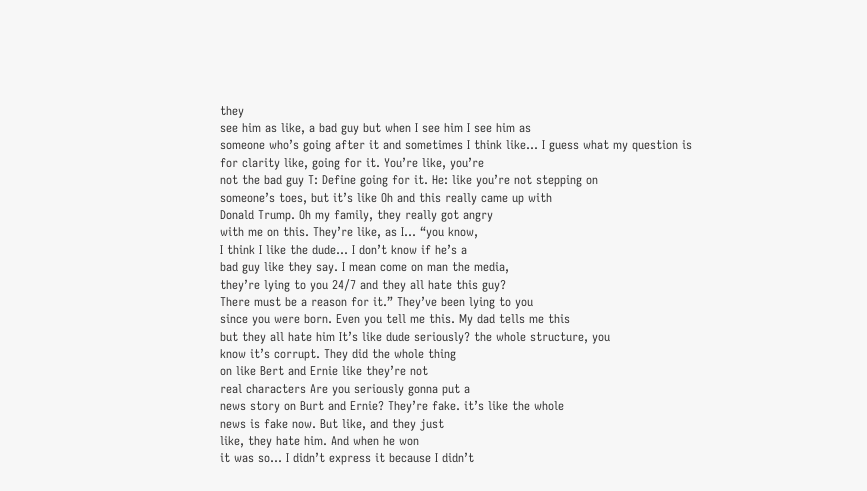they
see him as like, a bad guy but when I see him I see him as
someone who’s going after it and sometimes I think like… I guess what my question is
for clarity like, going for it. You’re like, you’re
not the bad guy T: Define going for it. He: like you’re not stepping on
someone’s toes, but it’s like Oh and this really came up with
Donald Trump. Oh my family, they really got angry
with me on this. They’re like, as I… “you know,
I think I like the dude… I don’t know if he’s a
bad guy like they say. I mean come on man the media,
they’re lying to you 24/7 and they all hate this guy?
There must be a reason for it.” They’ve been lying to you
since you were born. Even you tell me this. My dad tells me this
but they all hate him It’s like dude seriously? the whole structure, you
know it’s corrupt. They did the whole thing
on like Bert and Ernie like they’re not
real characters Are you seriously gonna put a
news story on Burt and Ernie? They’re fake. it’s like the whole
news is fake now. But like, and they just
like, they hate him. And when he won
it was so… I didn’t express it because I didn’t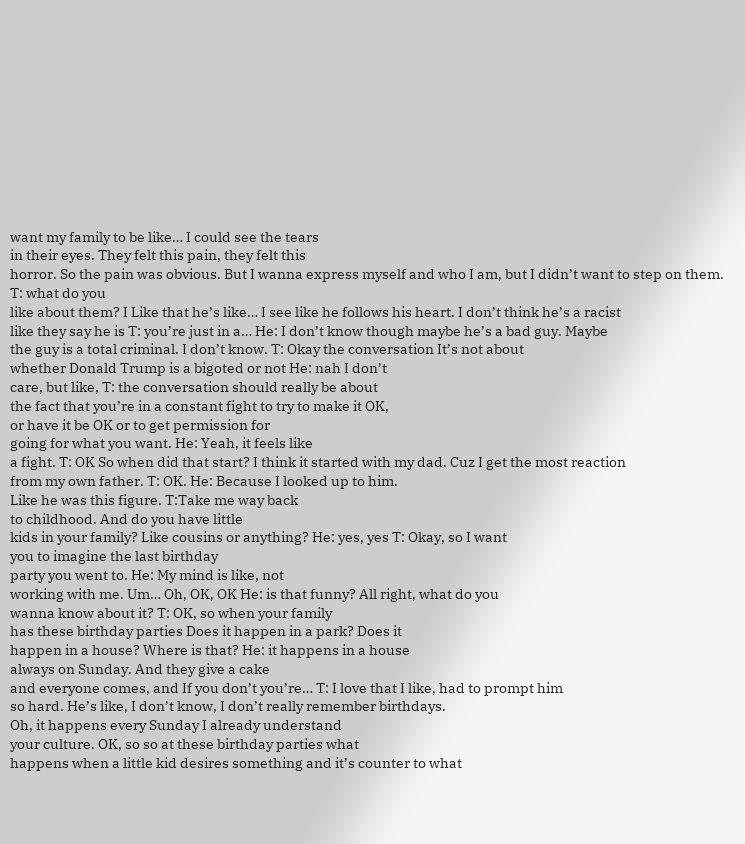want my family to be like… I could see the tears
in their eyes. They felt this pain, they felt this
horror. So the pain was obvious. But I wanna express myself and who I am, but I didn’t want to step on them. T: what do you
like about them? I Like that he’s like… I see like he follows his heart. I don’t think he’s a racist
like they say he is T: you’re just in a… He: I don’t know though maybe he’s a bad guy. Maybe
the guy is a total criminal. I don’t know. T: Okay the conversation It’s not about
whether Donald Trump is a bigoted or not He: nah I don’t
care, but like, T: the conversation should really be about
the fact that you’re in a constant fight to try to make it OK,
or have it be OK or to get permission for
going for what you want. He: Yeah, it feels like
a fight. T: OK So when did that start? I think it started with my dad. Cuz I get the most reaction
from my own father. T: OK. He: Because I looked up to him.
Like he was this figure. T:Take me way back
to childhood. And do you have little
kids in your family? Like cousins or anything? He: yes, yes T: Okay, so I want
you to imagine the last birthday
party you went to. He: My mind is like, not
working with me. Um… Oh, OK, OK He: is that funny? All right, what do you
wanna know about it? T: OK, so when your family
has these birthday parties Does it happen in a park? Does it
happen in a house? Where is that? He: it happens in a house
always on Sunday. And they give a cake
and everyone comes, and If you don’t you’re… T: I love that I like, had to prompt him
so hard. He’s like, I don’t know, I don’t really remember birthdays.
Oh, it happens every Sunday I already understand
your culture. OK, so so at these birthday parties what
happens when a little kid desires something and it’s counter to what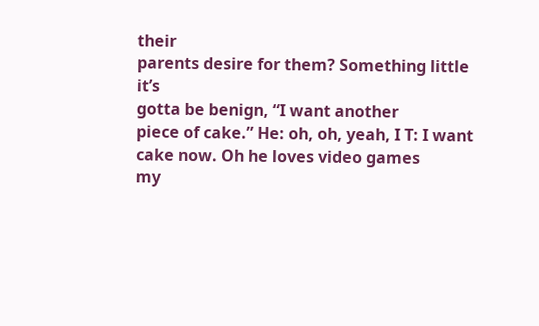their
parents desire for them? Something little it’s
gotta be benign, “I want another
piece of cake.” He: oh, oh, yeah, I T: I want cake now. Oh he loves video games
my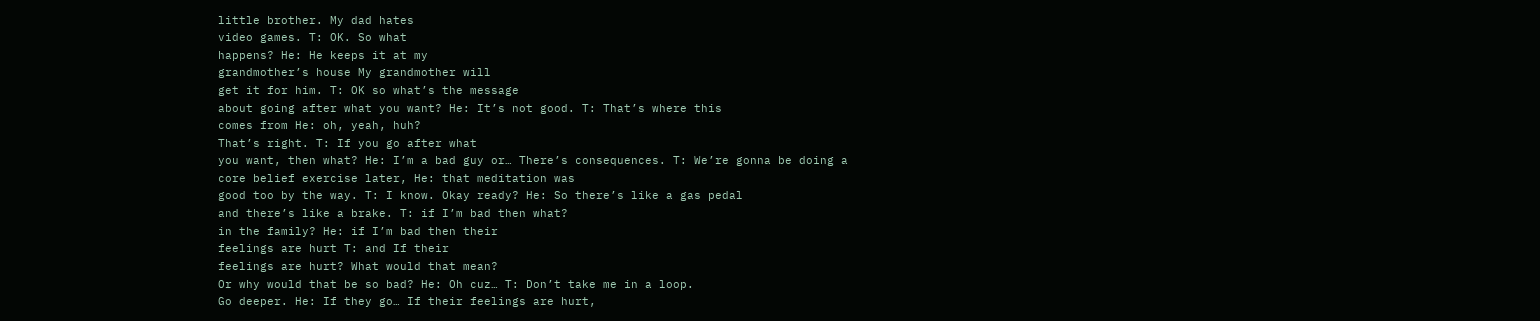little brother. My dad hates
video games. T: OK. So what
happens? He: He keeps it at my
grandmother’s house My grandmother will
get it for him. T: OK so what’s the message
about going after what you want? He: It’s not good. T: That’s where this
comes from He: oh, yeah, huh?
That’s right. T: If you go after what
you want, then what? He: I’m a bad guy or… There’s consequences. T: We’re gonna be doing a
core belief exercise later, He: that meditation was
good too by the way. T: I know. Okay ready? He: So there’s like a gas pedal
and there’s like a brake. T: if I’m bad then what?
in the family? He: if I’m bad then their
feelings are hurt T: and If their
feelings are hurt? What would that mean?
Or why would that be so bad? He: Oh cuz… T: Don’t take me in a loop.
Go deeper. He: If they go… If their feelings are hurt,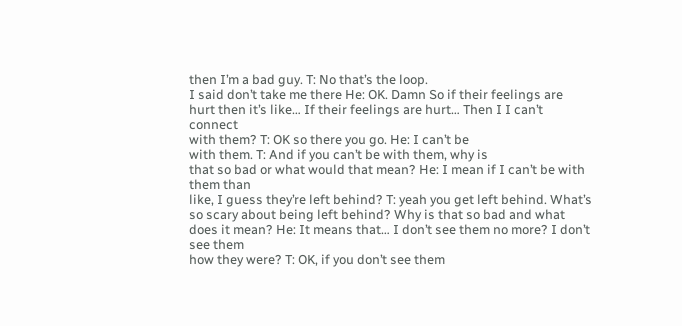then I’m a bad guy. T: No that’s the loop.
I said don’t take me there He: OK. Damn So if their feelings are
hurt then it’s like… If their feelings are hurt… Then I I can’t connect
with them? T: OK so there you go. He: I can’t be
with them. T: And if you can’t be with them, why is
that so bad or what would that mean? He: I mean if I can’t be with them than
like, I guess they’re left behind? T: yeah you get left behind. What’s so scary about being left behind? Why is that so bad and what does it mean? He: It means that… I don’t see them no more? I don’t see them
how they were? T: OK, if you don’t see them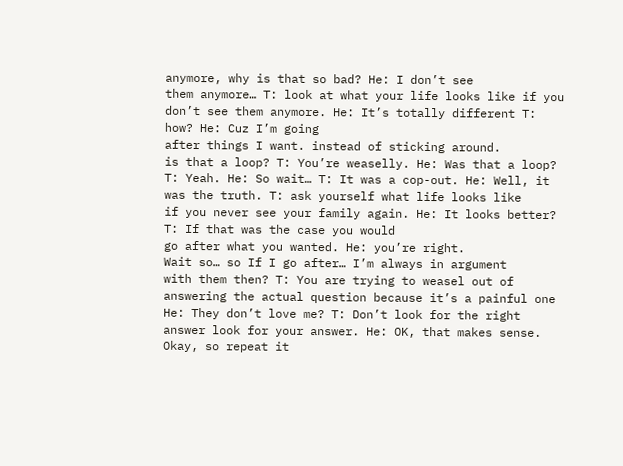anymore, why is that so bad? He: I don’t see
them anymore… T: look at what your life looks like if you don’t see them anymore. He: It’s totally different T: how? He: Cuz I’m going
after things I want. instead of sticking around.
is that a loop? T: You’re weaselly. He: Was that a loop? T: Yeah. He: So wait… T: It was a cop-out. He: Well, it was the truth. T: ask yourself what life looks like
if you never see your family again. He: It looks better? T: If that was the case you would
go after what you wanted. He: you’re right.
Wait so… so If I go after… I’m always in argument
with them then? T: You are trying to weasel out of
answering the actual question because it’s a painful one He: They don’t love me? T: Don’t look for the right
answer look for your answer. He: OK, that makes sense. Okay, so repeat it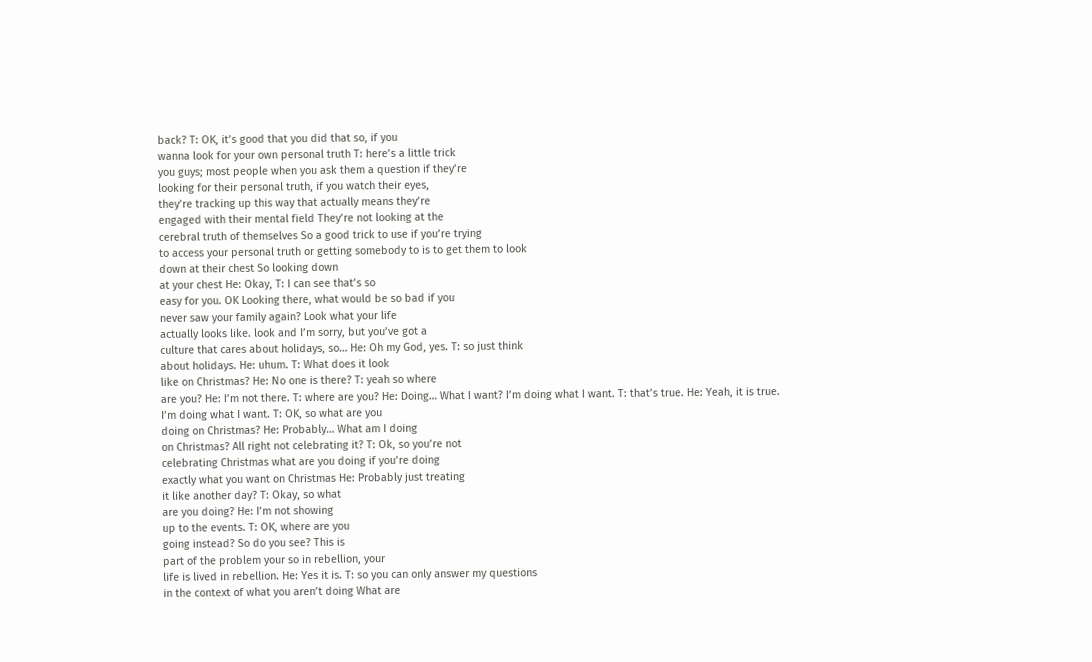back? T: OK, it’s good that you did that so, if you
wanna look for your own personal truth T: here’s a little trick
you guys; most people when you ask them a question if they’re
looking for their personal truth, if you watch their eyes,
they’re tracking up this way that actually means they’re
engaged with their mental field They’re not looking at the
cerebral truth of themselves So a good trick to use if you’re trying
to access your personal truth or getting somebody to is to get them to look
down at their chest So looking down
at your chest He: Okay, T: I can see that’s so
easy for you. OK Looking there, what would be so bad if you
never saw your family again? Look what your life
actually looks like. look and I’m sorry, but you’ve got a
culture that cares about holidays, so… He: Oh my God, yes. T: so just think
about holidays. He: uhum. T: What does it look
like on Christmas? He: No one is there? T: yeah so where
are you? He: I’m not there. T: where are you? He: Doing… What I want? I’m doing what I want. T: that’s true. He: Yeah, it is true.
I’m doing what I want. T: OK, so what are you
doing on Christmas? He: Probably… What am I doing
on Christmas? All right not celebrating it? T: Ok, so you’re not
celebrating Christmas what are you doing if you’re doing
exactly what you want on Christmas He: Probably just treating
it like another day? T: Okay, so what
are you doing? He: I’m not showing
up to the events. T: OK, where are you
going instead? So do you see? This is
part of the problem your so in rebellion, your
life is lived in rebellion. He: Yes it is. T: so you can only answer my questions
in the context of what you aren’t doing What are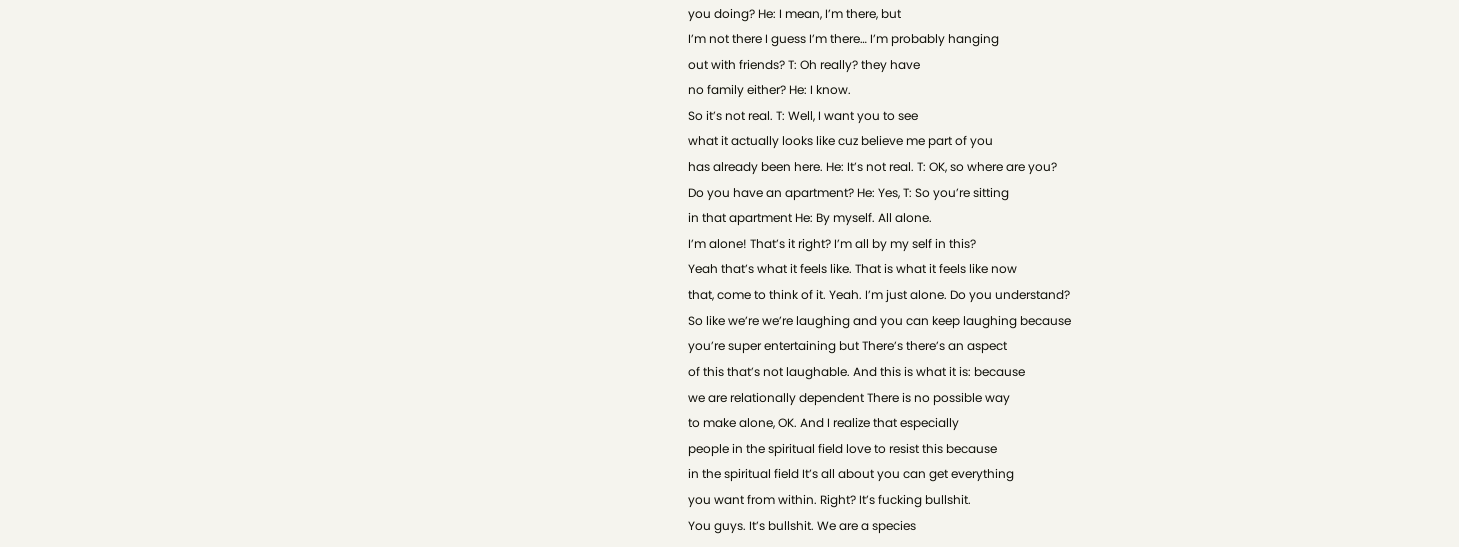you doing? He: I mean, I’m there, but
I’m not there I guess I’m there… I’m probably hanging
out with friends? T: Oh really? they have
no family either? He: I know.
So it’s not real. T: Well, I want you to see
what it actually looks like cuz believe me part of you
has already been here. He: It’s not real. T: OK, so where are you?
Do you have an apartment? He: Yes, T: So you’re sitting
in that apartment He: By myself. All alone.
I’m alone! That’s it right? I’m all by my self in this?
Yeah that’s what it feels like. That is what it feels like now
that, come to think of it. Yeah. I’m just alone. Do you understand?
So like we’re we’re laughing and you can keep laughing because
you’re super entertaining but There’s there’s an aspect
of this that’s not laughable. And this is what it is: because
we are relationally dependent There is no possible way
to make alone, OK. And I realize that especially
people in the spiritual field love to resist this because
in the spiritual field It’s all about you can get everything
you want from within. Right? It’s fucking bullshit.
You guys. It’s bullshit. We are a species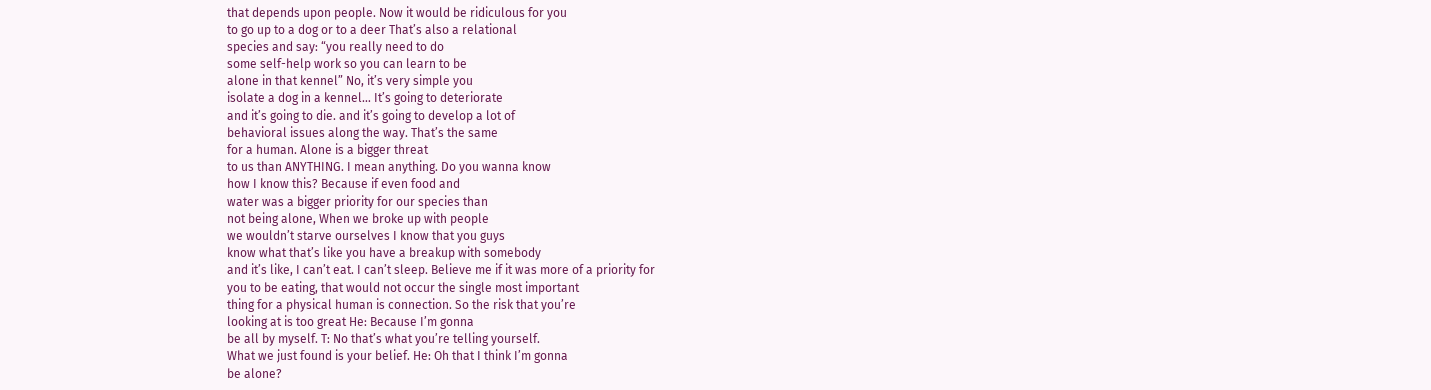that depends upon people. Now it would be ridiculous for you
to go up to a dog or to a deer That’s also a relational
species and say: “you really need to do
some self-help work so you can learn to be
alone in that kennel” No, it’s very simple you
isolate a dog in a kennel… It’s going to deteriorate
and it’s going to die. and it’s going to develop a lot of
behavioral issues along the way. That’s the same
for a human. Alone is a bigger threat
to us than ANYTHING. I mean anything. Do you wanna know
how I know this? Because if even food and
water was a bigger priority for our species than
not being alone, When we broke up with people
we wouldn’t starve ourselves I know that you guys
know what that’s like you have a breakup with somebody
and it’s like, I can’t eat. I can’t sleep. Believe me if it was more of a priority for
you to be eating, that would not occur the single most important
thing for a physical human is connection. So the risk that you’re
looking at is too great He: Because I’m gonna
be all by myself. T: No that’s what you’re telling yourself.
What we just found is your belief. He: Oh that I think I’m gonna
be alone?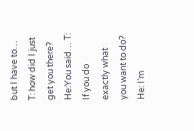but I have to… T: how did I just
get you there? He:You said… T: If you do exactly what
you want to do? He: I’m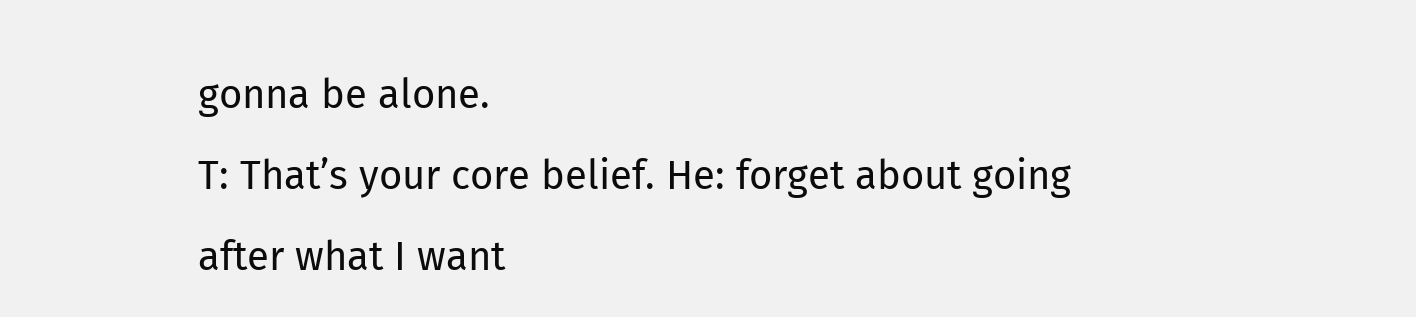gonna be alone.
T: That’s your core belief. He: forget about going
after what I want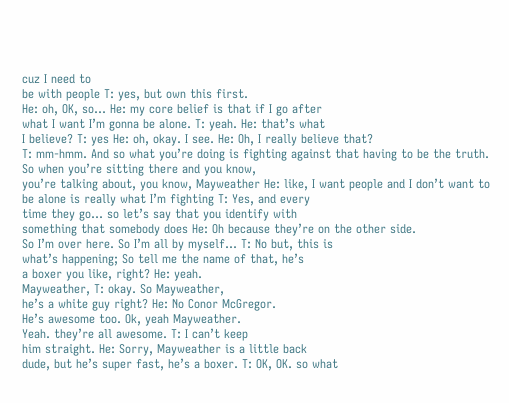cuz I need to
be with people T: yes, but own this first.
He: oh, OK, so… He: my core belief is that if I go after
what I want I’m gonna be alone. T: yeah. He: that’s what
I believe? T: yes He: oh, okay. I see. He: Oh, I really believe that?
T: mm-hmm. And so what you’re doing is fighting against that having to be the truth. So when you’re sitting there and you know,
you’re talking about, you know, Mayweather He: like, I want people and I don’t want to
be alone is really what I’m fighting T: Yes, and every
time they go… so let’s say that you identify with
something that somebody does He: Oh because they’re on the other side.
So I’m over here. So I’m all by myself… T: No but, this is
what’s happening; So tell me the name of that, he’s
a boxer you like, right? He: yeah.
Mayweather, T: okay. So Mayweather,
he’s a white guy right? He: No Conor McGregor.
He’s awesome too. Ok, yeah Mayweather.
Yeah. they’re all awesome. T: I can’t keep
him straight. He: Sorry, Mayweather is a little back
dude, but he’s super fast, he’s a boxer. T: OK, OK. so what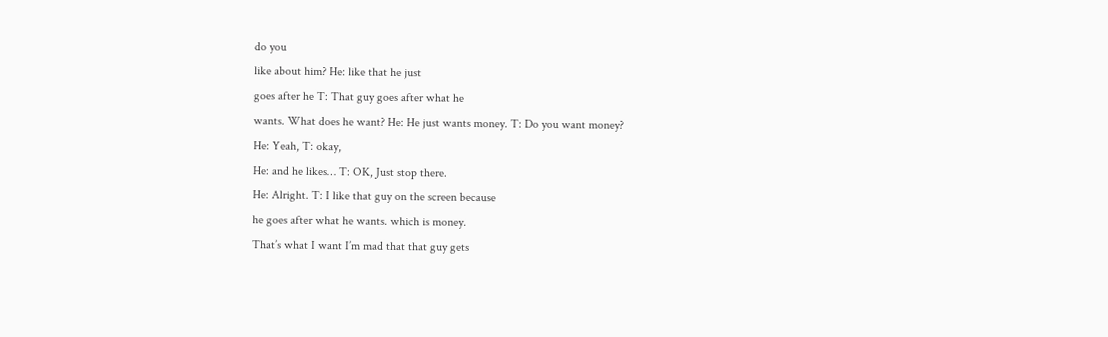do you
like about him? He: like that he just
goes after he T: That guy goes after what he
wants. What does he want? He: He just wants money. T: Do you want money?
He: Yeah, T: okay,
He: and he likes… T: OK, Just stop there.
He: Alright. T: I like that guy on the screen because
he goes after what he wants. which is money.
That’s what I want I’m mad that that guy gets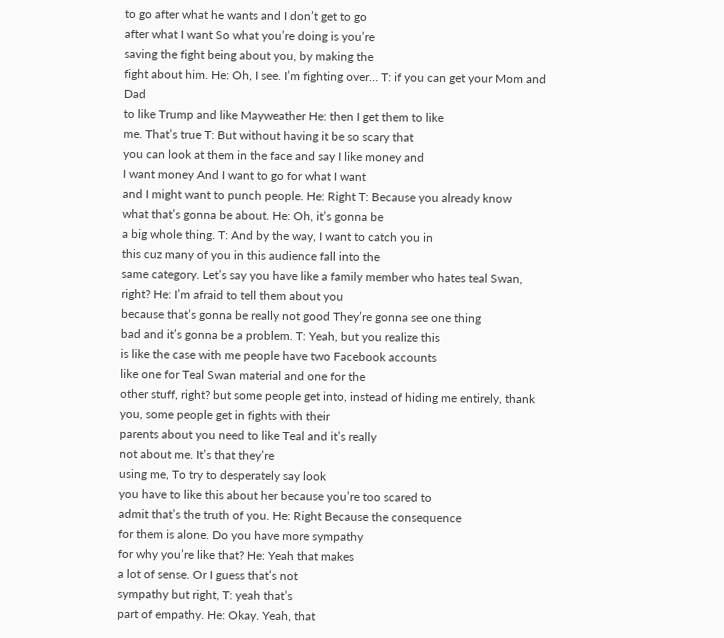to go after what he wants and I don’t get to go
after what I want So what you’re doing is you’re
saving the fight being about you, by making the
fight about him. He: Oh, I see. I’m fighting over… T: if you can get your Mom and Dad
to like Trump and like Mayweather He: then I get them to like
me. That’s true T: But without having it be so scary that
you can look at them in the face and say I like money and
I want money And I want to go for what I want
and I might want to punch people. He: Right T: Because you already know
what that’s gonna be about. He: Oh, it’s gonna be
a big whole thing. T: And by the way, I want to catch you in
this cuz many of you in this audience fall into the
same category. Let’s say you have like a family member who hates teal Swan, right? He: I’m afraid to tell them about you
because that’s gonna be really not good They’re gonna see one thing
bad and it’s gonna be a problem. T: Yeah, but you realize this
is like the case with me people have two Facebook accounts
like one for Teal Swan material and one for the
other stuff, right? but some people get into, instead of hiding me entirely, thank you, some people get in fights with their
parents about you need to like Teal and it’s really
not about me. It’s that they’re
using me, To try to desperately say look
you have to like this about her because you’re too scared to
admit that’s the truth of you. He: Right Because the consequence
for them is alone. Do you have more sympathy
for why you’re like that? He: Yeah that makes
a lot of sense. Or I guess that’s not
sympathy but right, T: yeah that’s
part of empathy. He: Okay. Yeah, that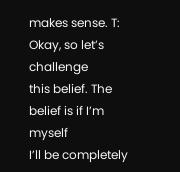makes sense. T: Okay, so let’s challenge
this belief. The belief is if I’m myself
I’ll be completely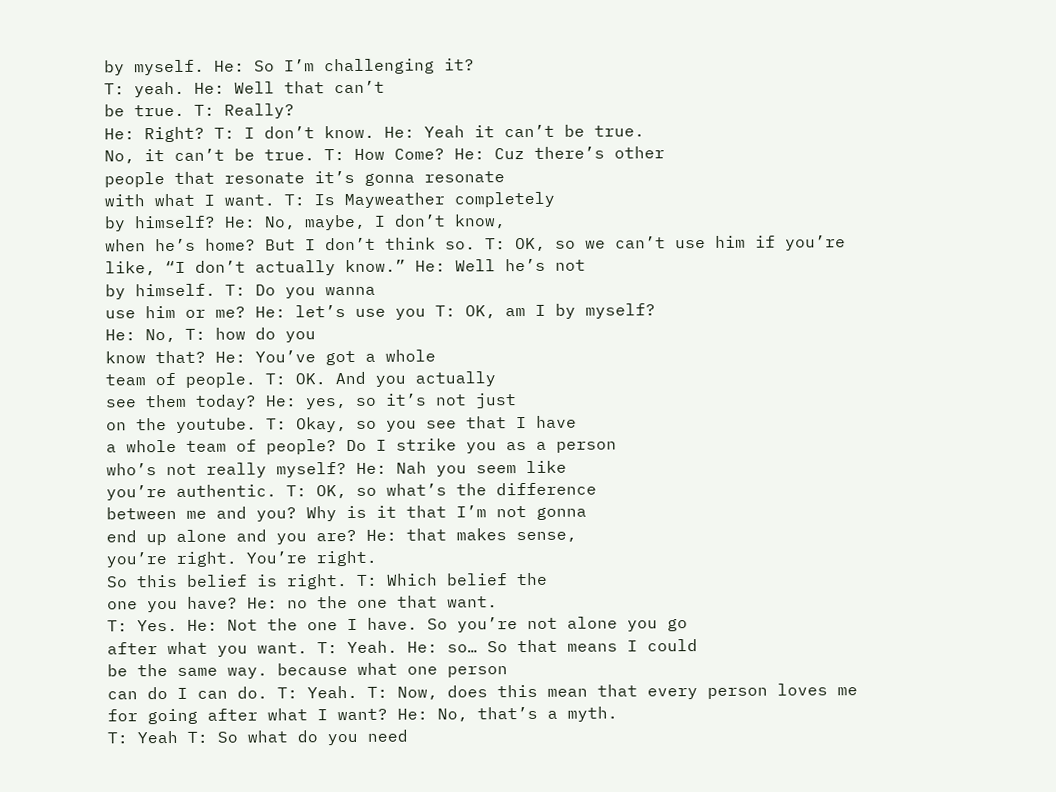by myself. He: So I’m challenging it?
T: yeah. He: Well that can’t
be true. T: Really?
He: Right? T: I don’t know. He: Yeah it can’t be true.
No, it can’t be true. T: How Come? He: Cuz there’s other
people that resonate it’s gonna resonate
with what I want. T: Is Mayweather completely
by himself? He: No, maybe, I don’t know,
when he’s home? But I don’t think so. T: OK, so we can’t use him if you’re
like, “I don’t actually know.” He: Well he’s not
by himself. T: Do you wanna
use him or me? He: let’s use you T: OK, am I by myself?
He: No, T: how do you
know that? He: You’ve got a whole
team of people. T: OK. And you actually
see them today? He: yes, so it’s not just
on the youtube. T: Okay, so you see that I have
a whole team of people? Do I strike you as a person
who’s not really myself? He: Nah you seem like
you’re authentic. T: OK, so what’s the difference
between me and you? Why is it that I’m not gonna
end up alone and you are? He: that makes sense,
you’re right. You’re right.
So this belief is right. T: Which belief the
one you have? He: no the one that want.
T: Yes. He: Not the one I have. So you’re not alone you go
after what you want. T: Yeah. He: so… So that means I could
be the same way. because what one person
can do I can do. T: Yeah. T: Now, does this mean that every person loves me for going after what I want? He: No, that’s a myth.
T: Yeah T: So what do you need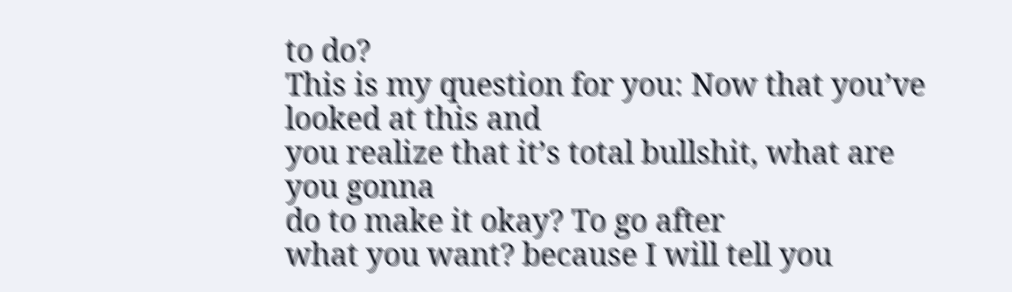to do?
This is my question for you: Now that you’ve looked at this and
you realize that it’s total bullshit, what are you gonna
do to make it okay? To go after
what you want? because I will tell you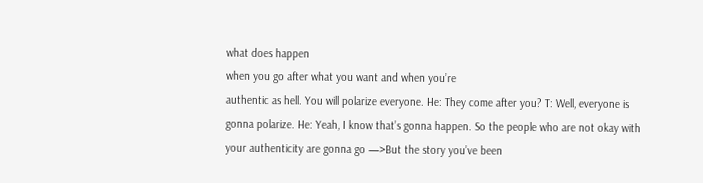what does happen
when you go after what you want and when you’re
authentic as hell. You will polarize everyone. He: They come after you? T: Well, everyone is
gonna polarize. He: Yeah, I know that’s gonna happen. So the people who are not okay with
your authenticity are gonna go —>But the story you’ve been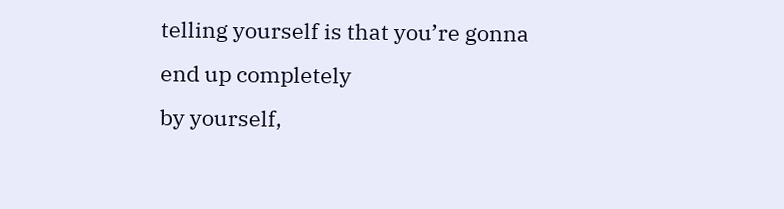telling yourself is that you’re gonna end up completely
by yourself,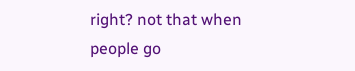right? not that when
people go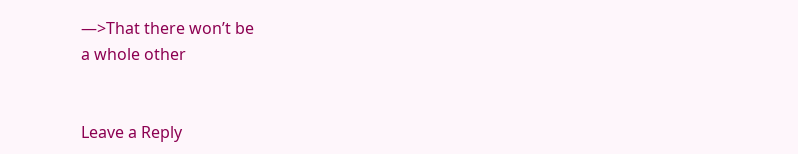—>That there won’t be
a whole other


Leave a Reply